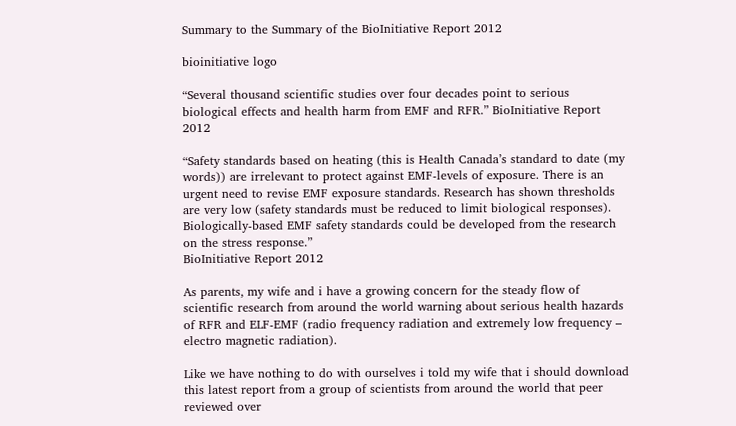Summary to the Summary of the BioInitiative Report 2012

bioinitiative logo

“Several thousand scientific studies over four decades point to serious biological effects and health harm from EMF and RFR.” BioInitiative Report 2012

“Safety standards based on heating (this is Health Canada’s standard to date (my words)) are irrelevant to protect against EMF-levels of exposure. There is an urgent need to revise EMF exposure standards. Research has shown thresholds are very low (safety standards must be reduced to limit biological responses). Biologically-based EMF safety standards could be developed from the research on the stress response.”
BioInitiative Report 2012

As parents, my wife and i have a growing concern for the steady flow of scientific research from around the world warning about serious health hazards of RFR and ELF-EMF (radio frequency radiation and extremely low frequency – electro magnetic radiation).

Like we have nothing to do with ourselves i told my wife that i should download this latest report from a group of scientists from around the world that peer reviewed over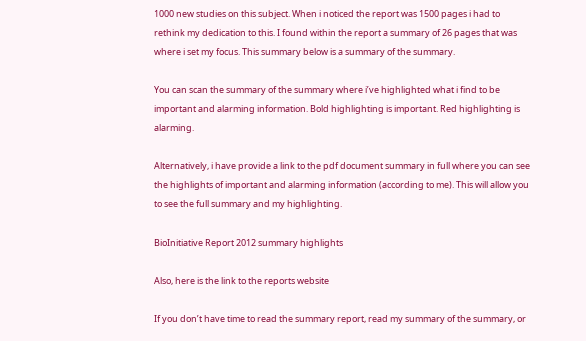1000 new studies on this subject. When i noticed the report was 1500 pages i had to rethink my dedication to this. I found within the report a summary of 26 pages that was where i set my focus. This summary below is a summary of the summary.

You can scan the summary of the summary where i’ve highlighted what i find to be important and alarming information. Bold highlighting is important. Red highlighting is alarming.

Alternatively, i have provide a link to the pdf document summary in full where you can see the highlights of important and alarming information (according to me). This will allow you to see the full summary and my highlighting.

BioInitiative Report 2012 summary highlights

Also, here is the link to the reports website

If you don’t have time to read the summary report, read my summary of the summary, or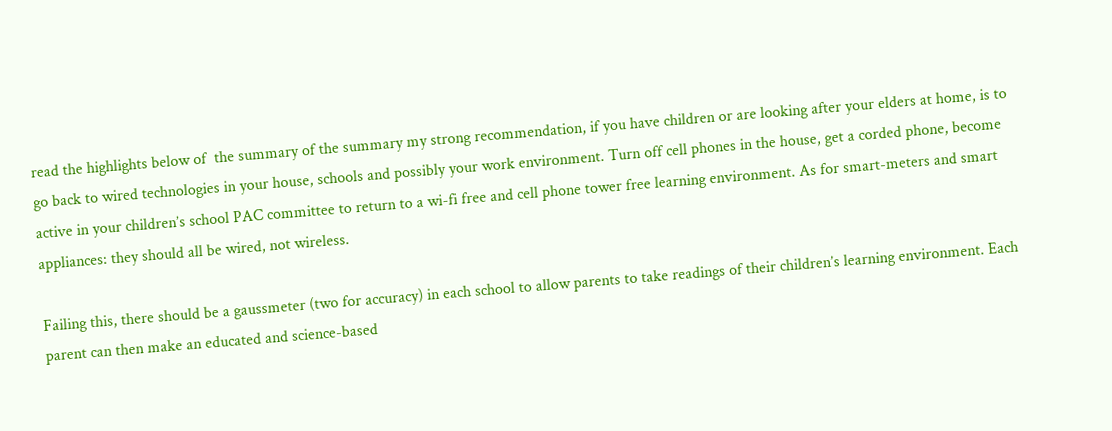read the highlights below of  the summary of the summary my strong recommendation, if you have children or are looking after your elders at home, is to go back to wired technologies in your house, schools and possibly your work environment. Turn off cell phones in the house, get a corded phone, become active in your children’s school PAC committee to return to a wi-fi free and cell phone tower free learning environment. As for smart-meters and smart appliances: they should all be wired, not wireless.

Failing this, there should be a gaussmeter (two for accuracy) in each school to allow parents to take readings of their children’s learning environment. Each parent can then make an educated and science-based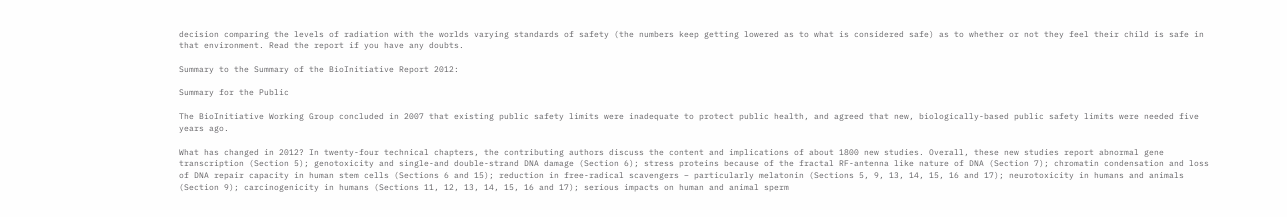decision comparing the levels of radiation with the worlds varying standards of safety (the numbers keep getting lowered as to what is considered safe) as to whether or not they feel their child is safe in that environment. Read the report if you have any doubts.

Summary to the Summary of the BioInitiative Report 2012:

Summary for the Public

The BioInitiative Working Group concluded in 2007 that existing public safety limits were inadequate to protect public health, and agreed that new, biologically-based public safety limits were needed five years ago.

What has changed in 2012? In twenty-four technical chapters, the contributing authors discuss the content and implications of about 1800 new studies. Overall, these new studies report abnormal gene transcription (Section 5); genotoxicity and single-and double-strand DNA damage (Section 6); stress proteins because of the fractal RF-antenna like nature of DNA (Section 7); chromatin condensation and loss of DNA repair capacity in human stem cells (Sections 6 and 15); reduction in free-radical scavengers – particularly melatonin (Sections 5, 9, 13, 14, 15, 16 and 17); neurotoxicity in humans and animals (Section 9); carcinogenicity in humans (Sections 11, 12, 13, 14, 15, 16 and 17); serious impacts on human and animal sperm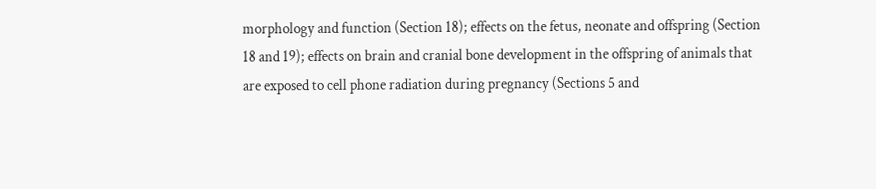morphology and function (Section 18); effects on the fetus, neonate and offspring (Section 18 and 19); effects on brain and cranial bone development in the offspring of animals that are exposed to cell phone radiation during pregnancy (Sections 5 and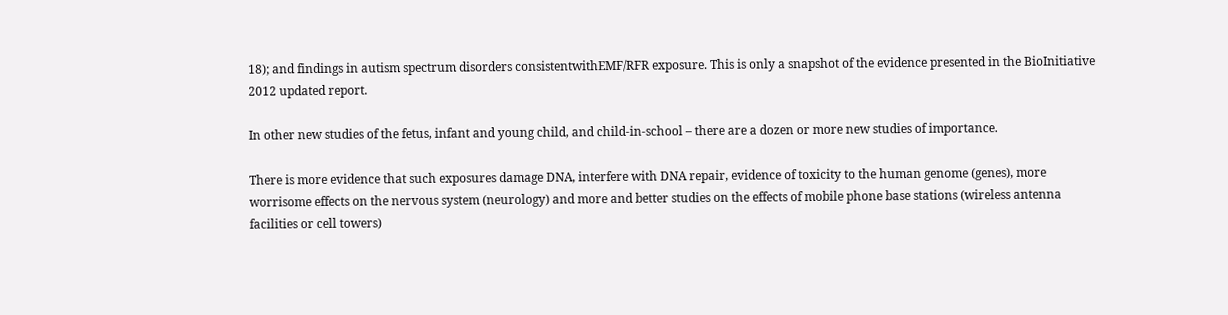18); and findings in autism spectrum disorders consistentwithEMF/RFR exposure. This is only a snapshot of the evidence presented in the BioInitiative 2012 updated report.

In other new studies of the fetus, infant and young child, and child-in-school – there are a dozen or more new studies of importance.

There is more evidence that such exposures damage DNA, interfere with DNA repair, evidence of toxicity to the human genome (genes), more worrisome effects on the nervous system (neurology) and more and better studies on the effects of mobile phone base stations (wireless antenna facilities or cell towers)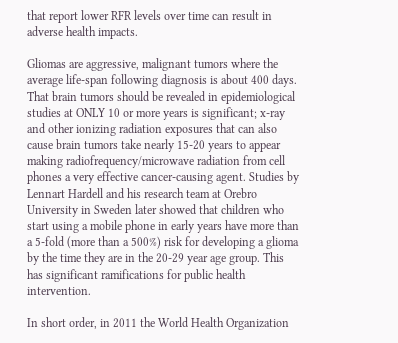that report lower RFR levels over time can result in adverse health impacts.

Gliomas are aggressive, malignant tumors where the average life-span following diagnosis is about 400 days. That brain tumors should be revealed in epidemiological studies at ONLY 10 or more years is significant; x-ray and other ionizing radiation exposures that can also cause brain tumors take nearly 15-20 years to appear making radiofrequency/microwave radiation from cell phones a very effective cancer-causing agent. Studies by Lennart Hardell and his research team at Orebro University in Sweden later showed that children who start using a mobile phone in early years have more than a 5-fold (more than a 500%) risk for developing a glioma by the time they are in the 20-29 year age group. This has significant ramifications for public health intervention.

In short order, in 2011 the World Health Organization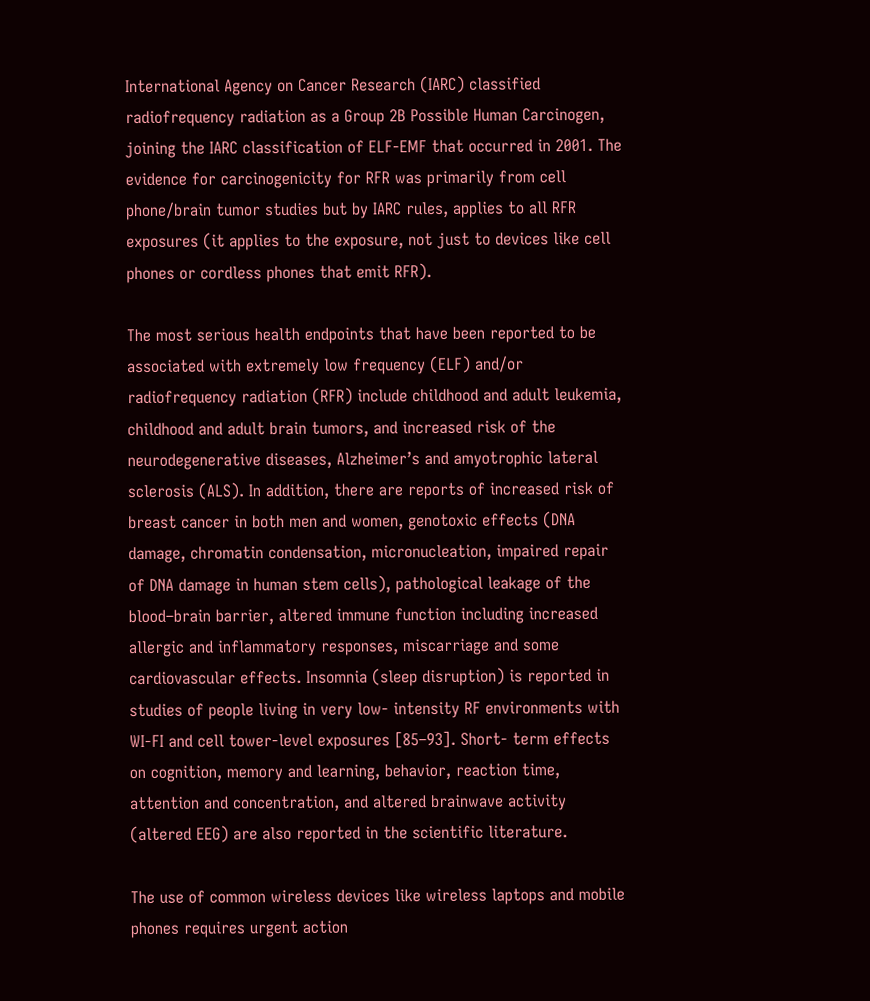International Agency on Cancer Research (IARC) classified radiofrequency radiation as a Group 2B Possible Human Carcinogen, joining the IARC classification of ELF-EMF that occurred in 2001. The evidence for carcinogenicity for RFR was primarily from cell phone/brain tumor studies but by IARC rules, applies to all RFR exposures (it applies to the exposure, not just to devices like cell phones or cordless phones that emit RFR).

The most serious health endpoints that have been reported to be associated with extremely low frequency (ELF) and/or radiofrequency radiation (RFR) include childhood and adult leukemia, childhood and adult brain tumors, and increased risk of the neurodegenerative diseases, Alzheimer’s and amyotrophic lateral sclerosis (ALS). In addition, there are reports of increased risk of breast cancer in both men and women, genotoxic effects (DNA damage, chromatin condensation, micronucleation, impaired repair of DNA damage in human stem cells), pathological leakage of the blood–brain barrier, altered immune function including increased allergic and inflammatory responses, miscarriage and some cardiovascular effects. Insomnia (sleep disruption) is reported in studies of people living in very low- intensity RF environments with WI-FI and cell tower-level exposures [85–93]. Short- term effects on cognition, memory and learning, behavior, reaction time, attention and concentration, and altered brainwave activity (altered EEG) are also reported in the scientific literature.

The use of common wireless devices like wireless laptops and mobile phones requires urgent action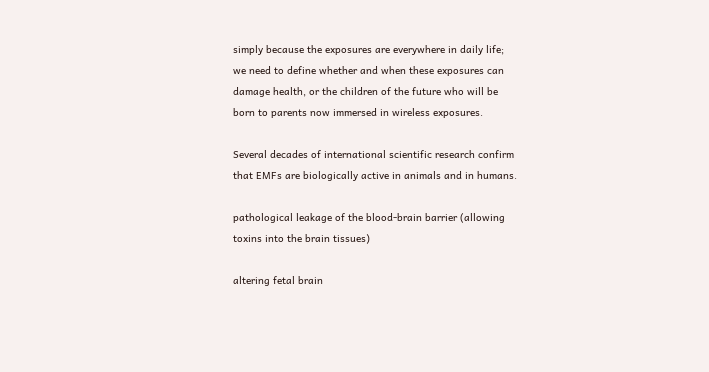simply because the exposures are everywhere in daily life; we need to define whether and when these exposures can damage health, or the children of the future who will be born to parents now immersed in wireless exposures.

Several decades of international scientific research confirm that EMFs are biologically active in animals and in humans.

pathological leakage of the blood-brain barrier (allowing toxins into the brain tissues)

altering fetal brain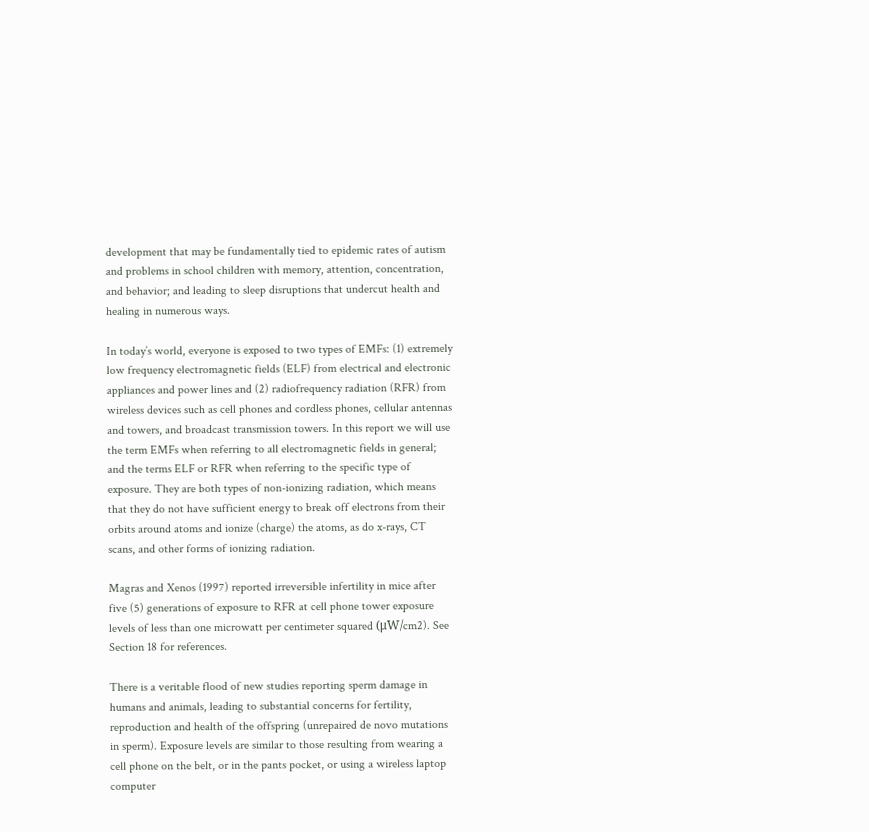development that may be fundamentally tied to epidemic rates of autism and problems in school children with memory, attention, concentration, and behavior; and leading to sleep disruptions that undercut health and healing in numerous ways.

In today’s world, everyone is exposed to two types of EMFs: (1) extremely low frequency electromagnetic fields (ELF) from electrical and electronic appliances and power lines and (2) radiofrequency radiation (RFR) from wireless devices such as cell phones and cordless phones, cellular antennas and towers, and broadcast transmission towers. In this report we will use the term EMFs when referring to all electromagnetic fields in general; and the terms ELF or RFR when referring to the specific type of exposure. They are both types of non-ionizing radiation, which means that they do not have sufficient energy to break off electrons from their orbits around atoms and ionize (charge) the atoms, as do x-rays, CT scans, and other forms of ionizing radiation.

Magras and Xenos (1997) reported irreversible infertility in mice after five (5) generations of exposure to RFR at cell phone tower exposure levels of less than one microwatt per centimeter squared (μW/cm2). See Section 18 for references.

There is a veritable flood of new studies reporting sperm damage in humans and animals, leading to substantial concerns for fertility, reproduction and health of the offspring (unrepaired de novo mutations in sperm). Exposure levels are similar to those resulting from wearing a cell phone on the belt, or in the pants pocket, or using a wireless laptop computer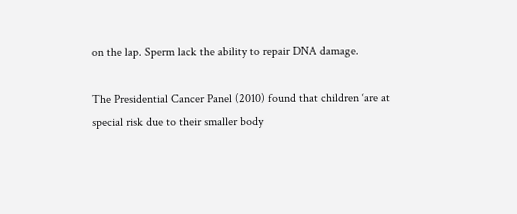on the lap. Sperm lack the ability to repair DNA damage.

The Presidential Cancer Panel (2010) found that children ‘are at special risk due to their smaller body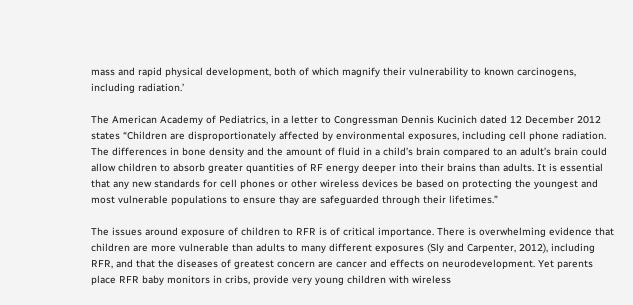mass and rapid physical development, both of which magnify their vulnerability to known carcinogens, including radiation.’

The American Academy of Pediatrics, in a letter to Congressman Dennis Kucinich dated 12 December 2012 states “Children are disproportionately affected by environmental exposures, including cell phone radiation. The differences in bone density and the amount of fluid in a child’s brain compared to an adult’s brain could allow children to absorb greater quantities of RF energy deeper into their brains than adults. It is essential that any new standards for cell phones or other wireless devices be based on protecting the youngest and most vulnerable populations to ensure thay are safeguarded through their lifetimes.”

The issues around exposure of children to RFR is of critical importance. There is overwhelming evidence that children are more vulnerable than adults to many different exposures (Sly and Carpenter, 2012), including RFR, and that the diseases of greatest concern are cancer and effects on neurodevelopment. Yet parents place RFR baby monitors in cribs, provide very young children with wireless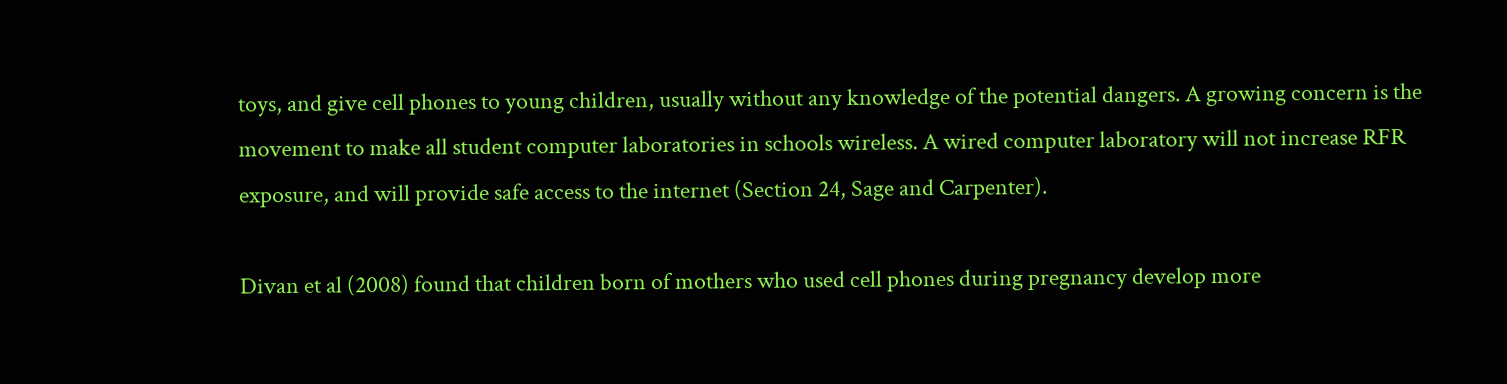toys, and give cell phones to young children, usually without any knowledge of the potential dangers. A growing concern is the movement to make all student computer laboratories in schools wireless. A wired computer laboratory will not increase RFR exposure, and will provide safe access to the internet (Section 24, Sage and Carpenter).

Divan et al (2008) found that children born of mothers who used cell phones during pregnancy develop more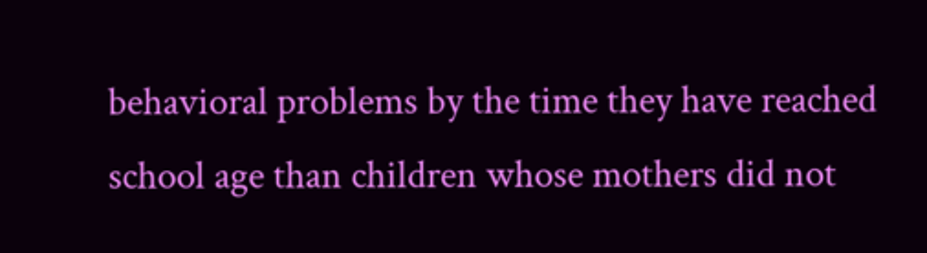behavioral problems by the time they have reached school age than children whose mothers did not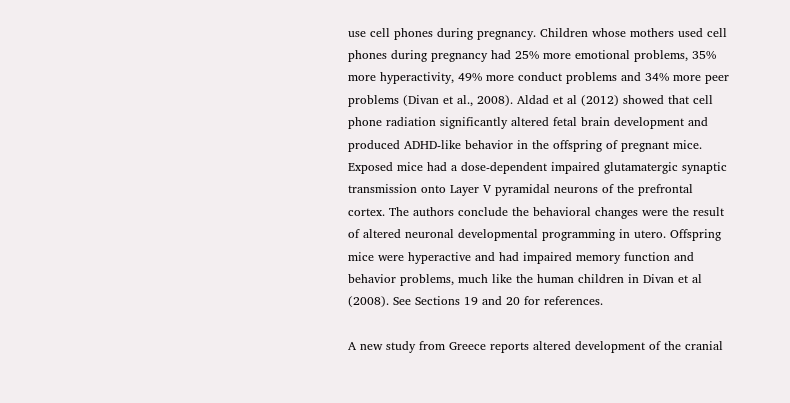use cell phones during pregnancy. Children whose mothers used cell phones during pregnancy had 25% more emotional problems, 35% more hyperactivity, 49% more conduct problems and 34% more peer problems (Divan et al., 2008). Aldad et al (2012) showed that cell phone radiation significantly altered fetal brain development and produced ADHD-like behavior in the offspring of pregnant mice. Exposed mice had a dose-dependent impaired glutamatergic synaptic transmission onto Layer V pyramidal neurons of the prefrontal cortex. The authors conclude the behavioral changes were the result of altered neuronal developmental programming in utero. Offspring mice were hyperactive and had impaired memory function and behavior problems, much like the human children in Divan et al (2008). See Sections 19 and 20 for references.

A new study from Greece reports altered development of the cranial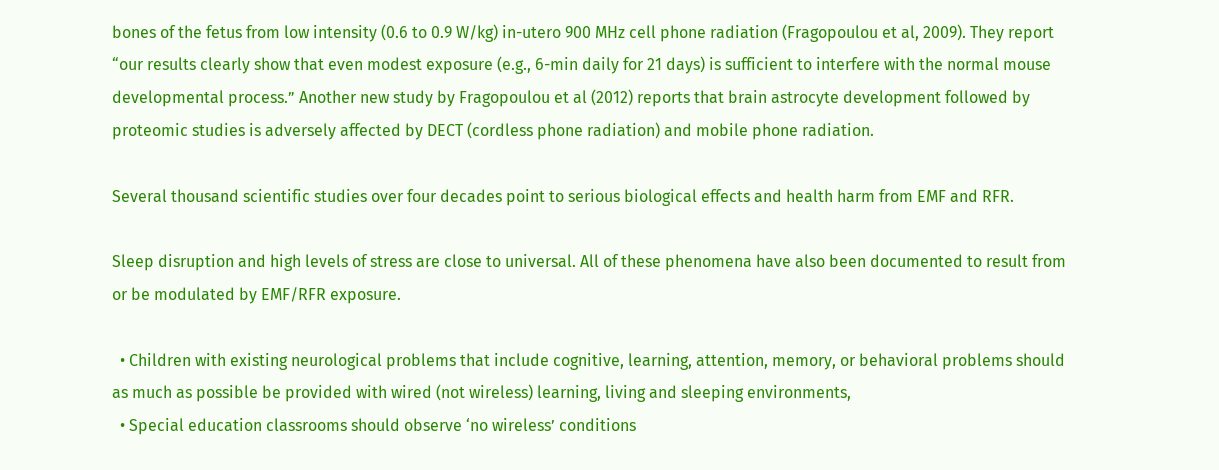bones of the fetus from low intensity (0.6 to 0.9 W/kg) in-utero 900 MHz cell phone radiation (Fragopoulou et al, 2009). They report “our results clearly show that even modest exposure (e.g., 6-min daily for 21 days) is sufficient to interfere with the normal mouse developmental process.” Another new study by Fragopoulou et al (2012) reports that brain astrocyte development followed by proteomic studies is adversely affected by DECT (cordless phone radiation) and mobile phone radiation.

Several thousand scientific studies over four decades point to serious biological effects and health harm from EMF and RFR.

Sleep disruption and high levels of stress are close to universal. All of these phenomena have also been documented to result from or be modulated by EMF/RFR exposure.

  • Children with existing neurological problems that include cognitive, learning, attention, memory, or behavioral problems should as much as possible be provided with wired (not wireless) learning, living and sleeping environments,
  • Special education classrooms should observe ‘no wireless’ conditions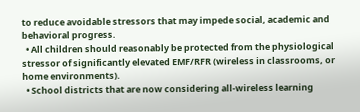to reduce avoidable stressors that may impede social, academic and behavioral progress.
  • All children should reasonably be protected from the physiological stressor of significantly elevated EMF/RFR (wireless in classrooms, or home environments).
  • School districts that are now considering all-wireless learning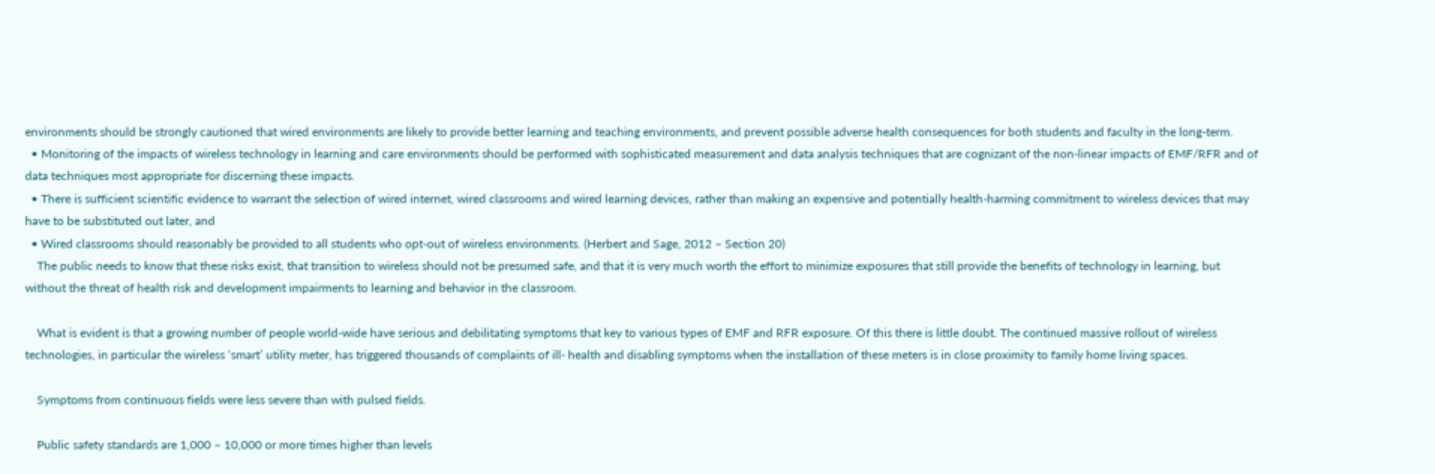environments should be strongly cautioned that wired environments are likely to provide better learning and teaching environments, and prevent possible adverse health consequences for both students and faculty in the long-term.
  • Monitoring of the impacts of wireless technology in learning and care environments should be performed with sophisticated measurement and data analysis techniques that are cognizant of the non-linear impacts of EMF/RFR and of data techniques most appropriate for discerning these impacts.
  • There is sufficient scientific evidence to warrant the selection of wired internet, wired classrooms and wired learning devices, rather than making an expensive and potentially health-harming commitment to wireless devices that may have to be substituted out later, and
  • Wired classrooms should reasonably be provided to all students who opt-out of wireless environments. (Herbert and Sage, 2012 – Section 20)
    The public needs to know that these risks exist, that transition to wireless should not be presumed safe, and that it is very much worth the effort to minimize exposures that still provide the benefits of technology in learning, but without the threat of health risk and development impairments to learning and behavior in the classroom.

    What is evident is that a growing number of people world-wide have serious and debilitating symptoms that key to various types of EMF and RFR exposure. Of this there is little doubt. The continued massive rollout of wireless technologies, in particular the wireless ‘smart’ utility meter, has triggered thousands of complaints of ill- health and disabling symptoms when the installation of these meters is in close proximity to family home living spaces.

    Symptoms from continuous fields were less severe than with pulsed fields.

    Public safety standards are 1,000 – 10,000 or more times higher than levels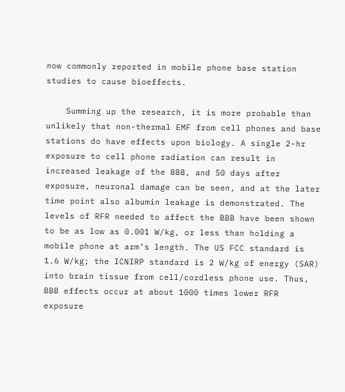now commonly reported in mobile phone base station studies to cause bioeffects.

    Summing up the research, it is more probable than unlikely that non-thermal EMF from cell phones and base stations do have effects upon biology. A single 2-hr exposure to cell phone radiation can result in increased leakage of the BBB, and 50 days after exposure, neuronal damage can be seen, and at the later time point also albumin leakage is demonstrated. The levels of RFR needed to affect the BBB have been shown to be as low as 0.001 W/kg, or less than holding a mobile phone at arm’s length. The US FCC standard is 1.6 W/kg; the ICNIRP standard is 2 W/kg of energy (SAR) into brain tissue from cell/cordless phone use. Thus, BBB effects occur at about 1000 times lower RFR exposure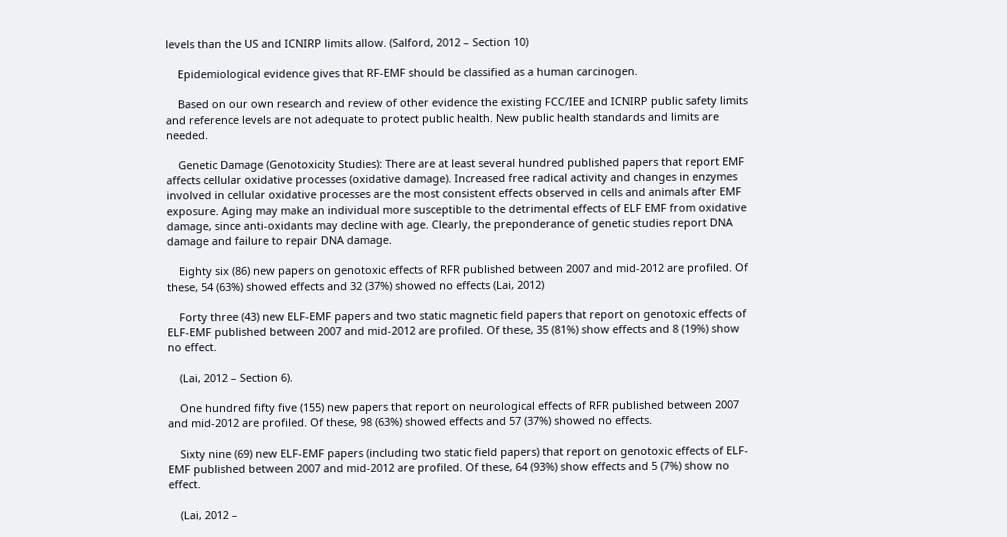levels than the US and ICNIRP limits allow. (Salford, 2012 – Section 10)

    Epidemiological evidence gives that RF-EMF should be classified as a human carcinogen.

    Based on our own research and review of other evidence the existing FCC/IEE and ICNIRP public safety limits and reference levels are not adequate to protect public health. New public health standards and limits are needed.

    Genetic Damage (Genotoxicity Studies): There are at least several hundred published papers that report EMF affects cellular oxidative processes (oxidative damage). Increased free radical activity and changes in enzymes involved in cellular oxidative processes are the most consistent effects observed in cells and animals after EMF exposure. Aging may make an individual more susceptible to the detrimental effects of ELF EMF from oxidative damage, since anti-oxidants may decline with age. Clearly, the preponderance of genetic studies report DNA damage and failure to repair DNA damage.

    Eighty six (86) new papers on genotoxic effects of RFR published between 2007 and mid-2012 are profiled. Of these, 54 (63%) showed effects and 32 (37%) showed no effects (Lai, 2012)

    Forty three (43) new ELF-EMF papers and two static magnetic field papers that report on genotoxic effects of ELF-EMF published between 2007 and mid-2012 are profiled. Of these, 35 (81%) show effects and 8 (19%) show no effect.

    (Lai, 2012 – Section 6).

    One hundred fifty five (155) new papers that report on neurological effects of RFR published between 2007 and mid-2012 are profiled. Of these, 98 (63%) showed effects and 57 (37%) showed no effects.

    Sixty nine (69) new ELF-EMF papers (including two static field papers) that report on genotoxic effects of ELF-EMF published between 2007 and mid-2012 are profiled. Of these, 64 (93%) show effects and 5 (7%) show no effect.

    (Lai, 2012 –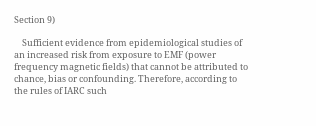Section 9)

    Sufficient evidence from epidemiological studies of an increased risk from exposure to EMF (power frequency magnetic fields) that cannot be attributed to chance, bias or confounding. Therefore, according to the rules of IARC such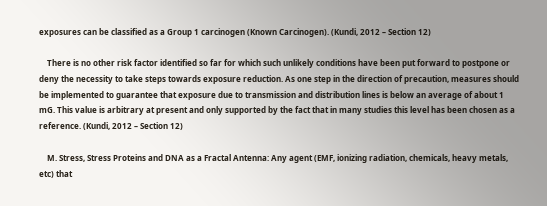exposures can be classified as a Group 1 carcinogen (Known Carcinogen). (Kundi, 2012 – Section 12)

    There is no other risk factor identified so far for which such unlikely conditions have been put forward to postpone or deny the necessity to take steps towards exposure reduction. As one step in the direction of precaution, measures should be implemented to guarantee that exposure due to transmission and distribution lines is below an average of about 1 mG. This value is arbitrary at present and only supported by the fact that in many studies this level has been chosen as a reference. (Kundi, 2012 – Section 12)

    M. Stress, Stress Proteins and DNA as a Fractal Antenna: Any agent (EMF, ionizing radiation, chemicals, heavy metals, etc) that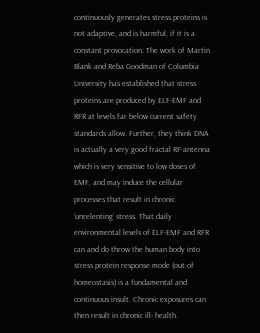continuously generates stress proteins is not adaptive, and is harmful, if it is a constant provocation. The work of Martin Blank and Reba Goodman of Columbia University has established that stress proteins are produced by ELF-EMF and RFR at levels far below current safety standards allow. Further, they think DNA is actually a very good fractal RF-antenna which is very sensitive to low doses of EMF, and may induce the cellular processes that result in chronic ‘unrelenting’ stress. That daily environmental levels of ELF-EMF and RFR can and do throw the human body into stress protein response mode (out of homeostasis) is a fundamental and continuous insult. Chronic exposures can then result in chronic ill- health.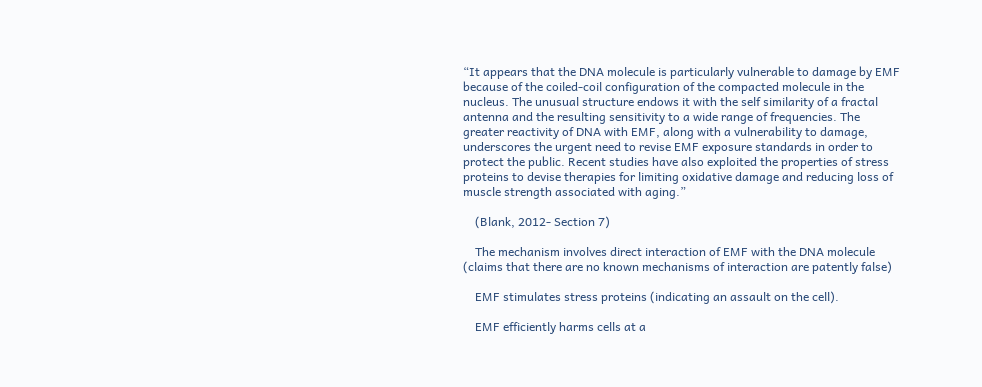“It appears that the DNA molecule is particularly vulnerable to damage by EMF because of the coiled-coil configuration of the compacted molecule in the nucleus. The unusual structure endows it with the self similarity of a fractal antenna and the resulting sensitivity to a wide range of frequencies. The greater reactivity of DNA with EMF, along with a vulnerability to damage, underscores the urgent need to revise EMF exposure standards in order to protect the public. Recent studies have also exploited the properties of stress proteins to devise therapies for limiting oxidative damage and reducing loss of muscle strength associated with aging.”

    (Blank, 2012- Section 7)

    The mechanism involves direct interaction of EMF with the DNA molecule (claims that there are no known mechanisms of interaction are patently false)

    EMF stimulates stress proteins (indicating an assault on the cell).

    EMF efficiently harms cells at a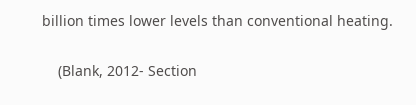billion times lower levels than conventional heating.

    (Blank, 2012- Section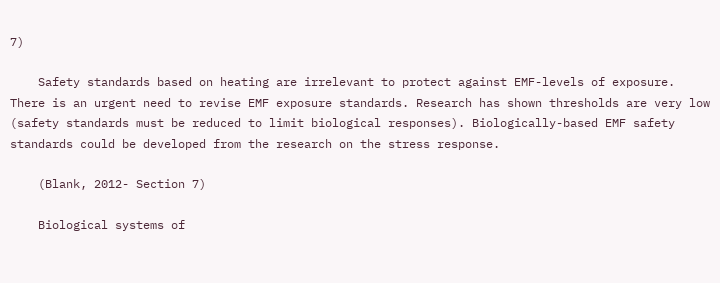7)

    Safety standards based on heating are irrelevant to protect against EMF-levels of exposure. There is an urgent need to revise EMF exposure standards. Research has shown thresholds are very low (safety standards must be reduced to limit biological responses). Biologically-based EMF safety standards could be developed from the research on the stress response.

    (Blank, 2012- Section 7)

    Biological systems of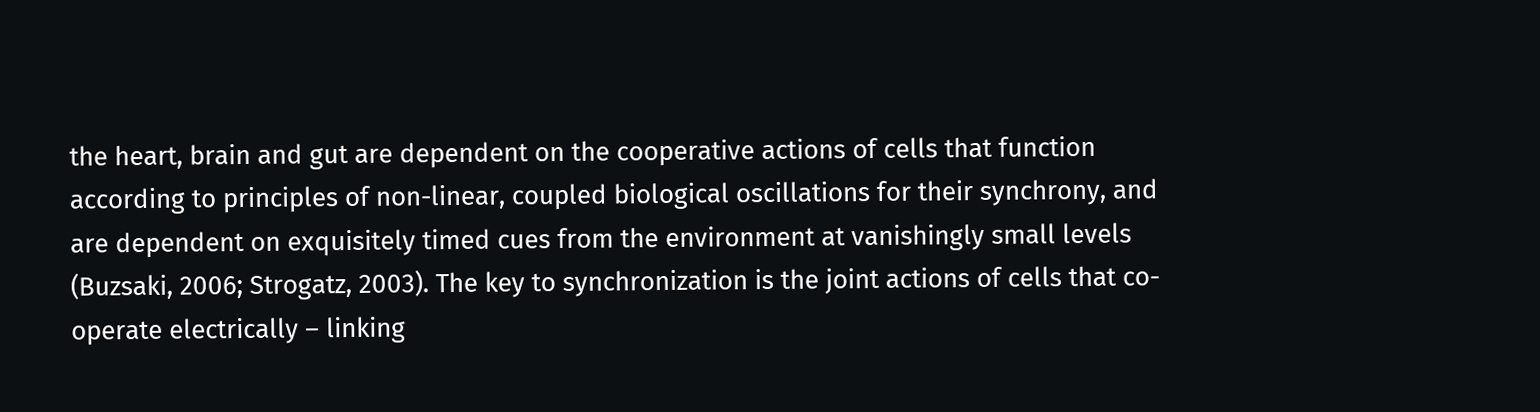the heart, brain and gut are dependent on the cooperative actions of cells that function according to principles of non-linear, coupled biological oscillations for their synchrony, and are dependent on exquisitely timed cues from the environment at vanishingly small levels (Buzsaki, 2006; Strogatz, 2003). The key to synchronization is the joint actions of cells that co-operate electrically – linking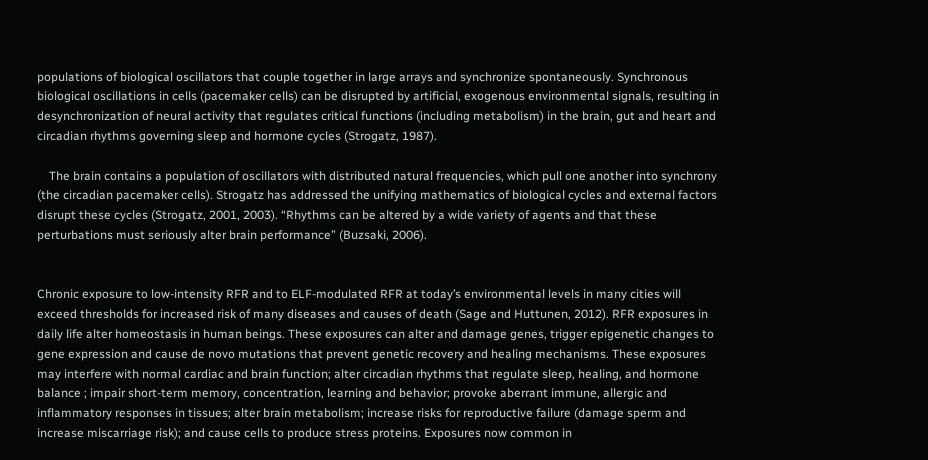populations of biological oscillators that couple together in large arrays and synchronize spontaneously. Synchronous biological oscillations in cells (pacemaker cells) can be disrupted by artificial, exogenous environmental signals, resulting in desynchronization of neural activity that regulates critical functions (including metabolism) in the brain, gut and heart and circadian rhythms governing sleep and hormone cycles (Strogatz, 1987).

    The brain contains a population of oscillators with distributed natural frequencies, which pull one another into synchrony (the circadian pacemaker cells). Strogatz has addressed the unifying mathematics of biological cycles and external factors disrupt these cycles (Strogatz, 2001, 2003). “Rhythms can be altered by a wide variety of agents and that these perturbations must seriously alter brain performance” (Buzsaki, 2006).


Chronic exposure to low-intensity RFR and to ELF-modulated RFR at today’s environmental levels in many cities will exceed thresholds for increased risk of many diseases and causes of death (Sage and Huttunen, 2012). RFR exposures in daily life alter homeostasis in human beings. These exposures can alter and damage genes, trigger epigenetic changes to gene expression and cause de novo mutations that prevent genetic recovery and healing mechanisms. These exposures may interfere with normal cardiac and brain function; alter circadian rhythms that regulate sleep, healing, and hormone balance ; impair short-term memory, concentration, learning and behavior; provoke aberrant immune, allergic and inflammatory responses in tissues; alter brain metabolism; increase risks for reproductive failure (damage sperm and increase miscarriage risk); and cause cells to produce stress proteins. Exposures now common in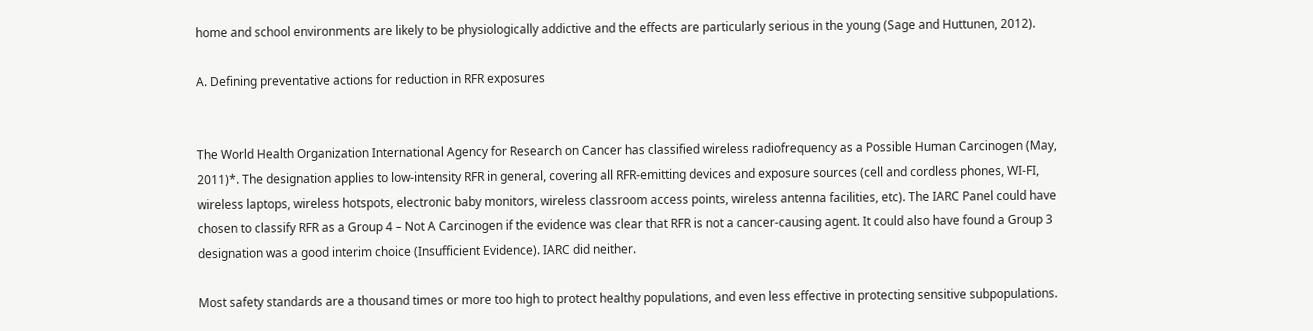home and school environments are likely to be physiologically addictive and the effects are particularly serious in the young (Sage and Huttunen, 2012).

A. Defining preventative actions for reduction in RFR exposures


The World Health Organization International Agency for Research on Cancer has classified wireless radiofrequency as a Possible Human Carcinogen (May, 2011)*. The designation applies to low-intensity RFR in general, covering all RFR-emitting devices and exposure sources (cell and cordless phones, WI-FI, wireless laptops, wireless hotspots, electronic baby monitors, wireless classroom access points, wireless antenna facilities, etc). The IARC Panel could have chosen to classify RFR as a Group 4 – Not A Carcinogen if the evidence was clear that RFR is not a cancer-causing agent. It could also have found a Group 3 designation was a good interim choice (Insufficient Evidence). IARC did neither.

Most safety standards are a thousand times or more too high to protect healthy populations, and even less effective in protecting sensitive subpopulations.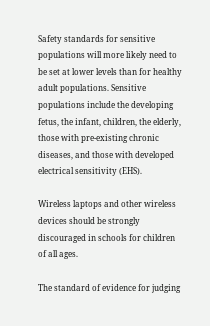Safety standards for sensitive populations will more likely need to be set at lower levels than for healthy adult populations. Sensitive populations include the developing fetus, the infant, children, the elderly, those with pre-existing chronic diseases, and those with developed electrical sensitivity (EHS).

Wireless laptops and other wireless devices should be strongly discouraged in schools for children of all ages.

The standard of evidence for judging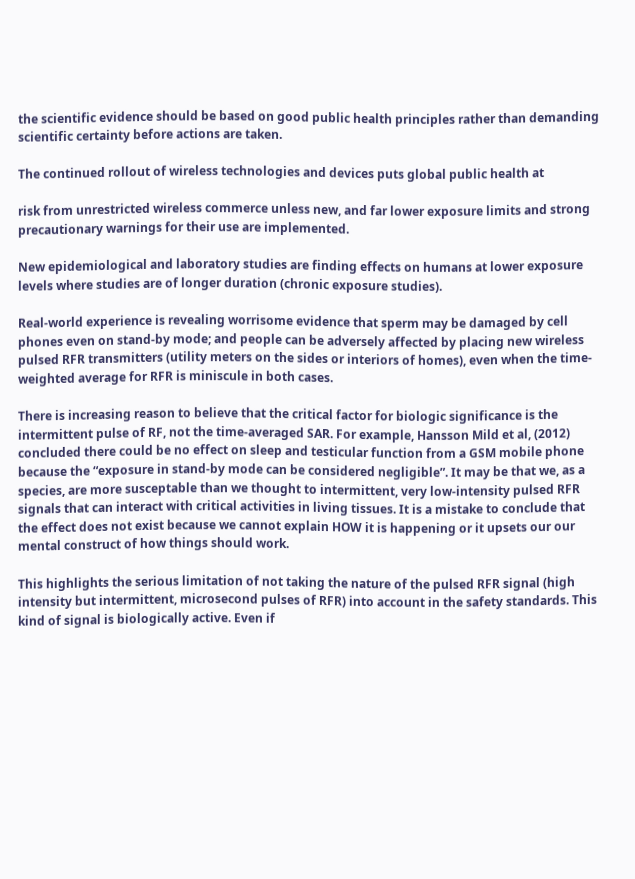the scientific evidence should be based on good public health principles rather than demanding scientific certainty before actions are taken.

The continued rollout of wireless technologies and devices puts global public health at

risk from unrestricted wireless commerce unless new, and far lower exposure limits and strong precautionary warnings for their use are implemented.

New epidemiological and laboratory studies are finding effects on humans at lower exposure levels where studies are of longer duration (chronic exposure studies).

Real-world experience is revealing worrisome evidence that sperm may be damaged by cell phones even on stand-by mode; and people can be adversely affected by placing new wireless pulsed RFR transmitters (utility meters on the sides or interiors of homes), even when the time-weighted average for RFR is miniscule in both cases.

There is increasing reason to believe that the critical factor for biologic significance is the intermittent pulse of RF, not the time-averaged SAR. For example, Hansson Mild et al, (2012) concluded there could be no effect on sleep and testicular function from a GSM mobile phone because the “exposure in stand-by mode can be considered negligible”. It may be that we, as a species, are more susceptable than we thought to intermittent, very low-intensity pulsed RFR signals that can interact with critical activities in living tissues. It is a mistake to conclude that the effect does not exist because we cannot explain HOW it is happening or it upsets our our mental construct of how things should work.

This highlights the serious limitation of not taking the nature of the pulsed RFR signal (high intensity but intermittent, microsecond pulses of RFR) into account in the safety standards. This kind of signal is biologically active. Even if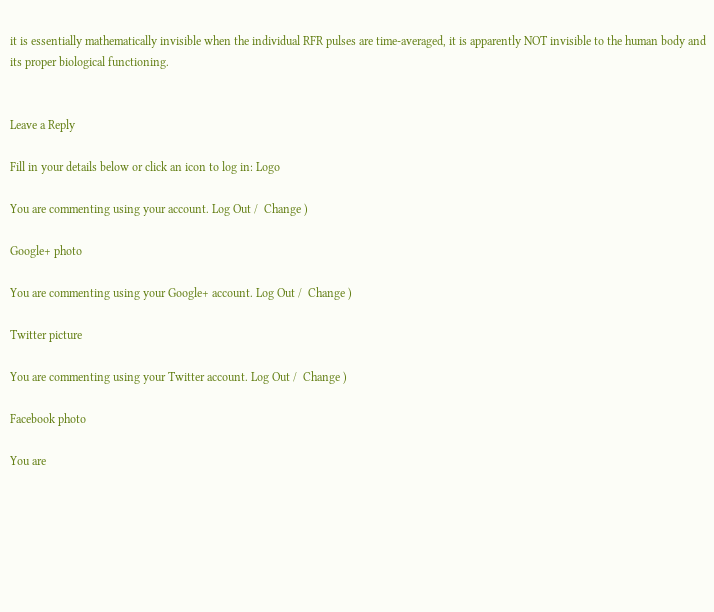it is essentially mathematically invisible when the individual RFR pulses are time-averaged, it is apparently NOT invisible to the human body and its proper biological functioning.


Leave a Reply

Fill in your details below or click an icon to log in: Logo

You are commenting using your account. Log Out /  Change )

Google+ photo

You are commenting using your Google+ account. Log Out /  Change )

Twitter picture

You are commenting using your Twitter account. Log Out /  Change )

Facebook photo

You are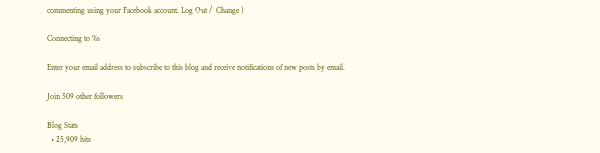commenting using your Facebook account. Log Out /  Change )

Connecting to %s

Enter your email address to subscribe to this blog and receive notifications of new posts by email.

Join 509 other followers

Blog Stats
  • 25,909 hits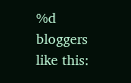%d bloggers like this: